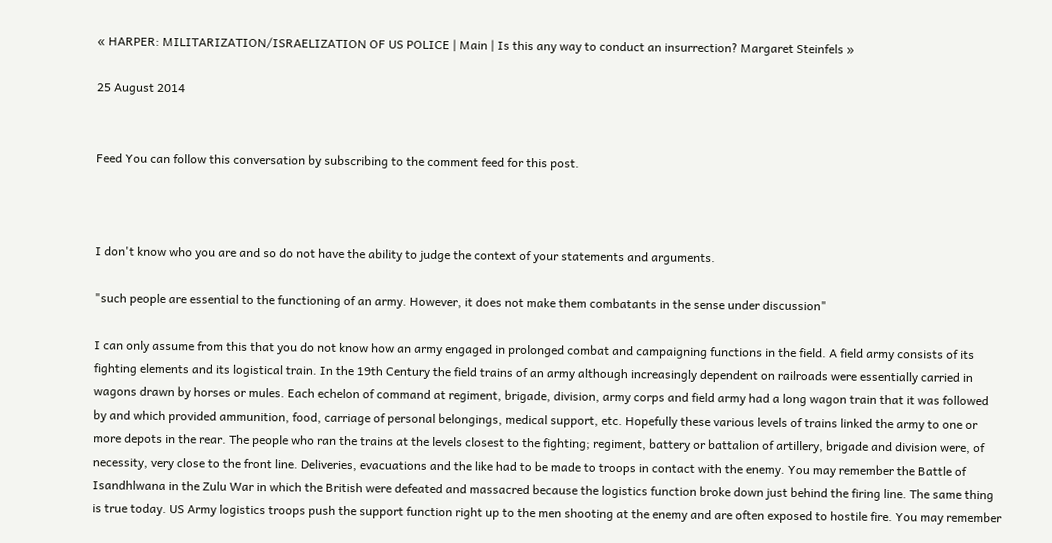« HARPER: MILITARIZATION/ISRAELIZATION OF US POLICE | Main | Is this any way to conduct an insurrection? Margaret Steinfels »

25 August 2014


Feed You can follow this conversation by subscribing to the comment feed for this post.



I don't know who you are and so do not have the ability to judge the context of your statements and arguments.

"such people are essential to the functioning of an army. However, it does not make them combatants in the sense under discussion"

I can only assume from this that you do not know how an army engaged in prolonged combat and campaigning functions in the field. A field army consists of its fighting elements and its logistical train. In the 19th Century the field trains of an army although increasingly dependent on railroads were essentially carried in wagons drawn by horses or mules. Each echelon of command at regiment, brigade, division, army corps and field army had a long wagon train that it was followed by and which provided ammunition, food, carriage of personal belongings, medical support, etc. Hopefully these various levels of trains linked the army to one or more depots in the rear. The people who ran the trains at the levels closest to the fighting; regiment, battery or battalion of artillery, brigade and division were, of necessity, very close to the front line. Deliveries, evacuations and the like had to be made to troops in contact with the enemy. You may remember the Battle of Isandhlwana in the Zulu War in which the British were defeated and massacred because the logistics function broke down just behind the firing line. The same thing is true today. US Army logistics troops push the support function right up to the men shooting at the enemy and are often exposed to hostile fire. You may remember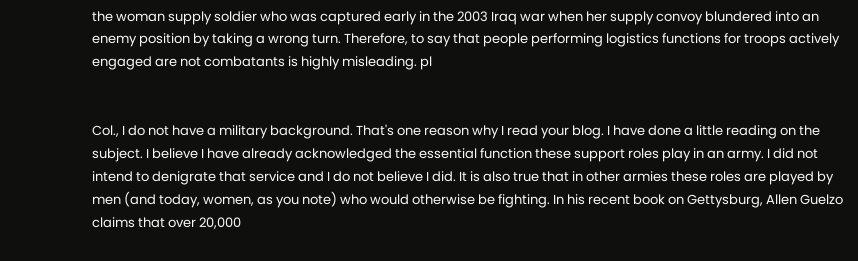the woman supply soldier who was captured early in the 2003 Iraq war when her supply convoy blundered into an enemy position by taking a wrong turn. Therefore, to say that people performing logistics functions for troops actively engaged are not combatants is highly misleading. pl


Col., I do not have a military background. That's one reason why I read your blog. I have done a little reading on the subject. I believe I have already acknowledged the essential function these support roles play in an army. I did not intend to denigrate that service and I do not believe I did. It is also true that in other armies these roles are played by men (and today, women, as you note) who would otherwise be fighting. In his recent book on Gettysburg, Allen Guelzo claims that over 20,000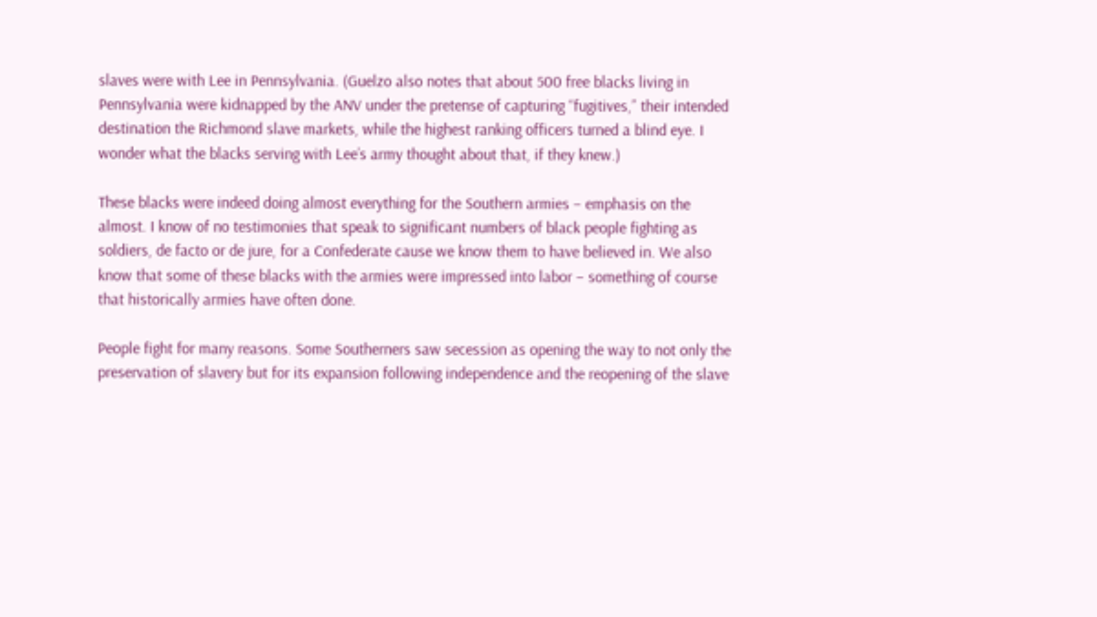slaves were with Lee in Pennsylvania. (Guelzo also notes that about 500 free blacks living in Pennsylvania were kidnapped by the ANV under the pretense of capturing “fugitives,” their intended destination the Richmond slave markets, while the highest ranking officers turned a blind eye. I wonder what the blacks serving with Lee’s army thought about that, if they knew.)

These blacks were indeed doing almost everything for the Southern armies – emphasis on the almost. I know of no testimonies that speak to significant numbers of black people fighting as soldiers, de facto or de jure, for a Confederate cause we know them to have believed in. We also know that some of these blacks with the armies were impressed into labor – something of course that historically armies have often done.

People fight for many reasons. Some Southerners saw secession as opening the way to not only the preservation of slavery but for its expansion following independence and the reopening of the slave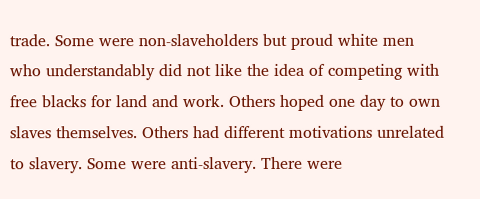trade. Some were non-slaveholders but proud white men who understandably did not like the idea of competing with free blacks for land and work. Others hoped one day to own slaves themselves. Others had different motivations unrelated to slavery. Some were anti-slavery. There were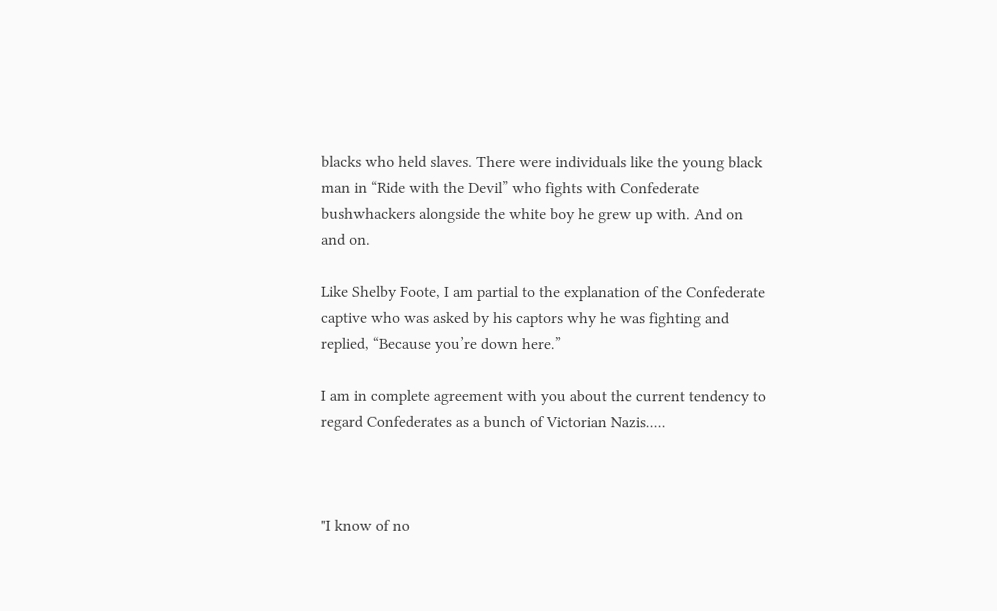blacks who held slaves. There were individuals like the young black man in “Ride with the Devil” who fights with Confederate bushwhackers alongside the white boy he grew up with. And on and on.

Like Shelby Foote, I am partial to the explanation of the Confederate captive who was asked by his captors why he was fighting and replied, “Because you’re down here.”

I am in complete agreement with you about the current tendency to regard Confederates as a bunch of Victorian Nazis.....



"I know of no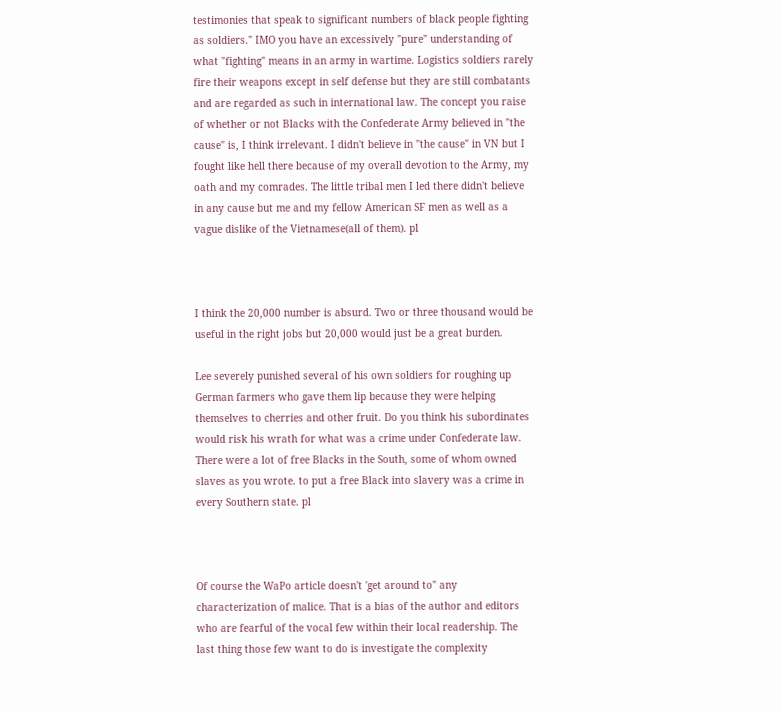testimonies that speak to significant numbers of black people fighting as soldiers." IMO you have an excessively "pure" understanding of what "fighting" means in an army in wartime. Logistics soldiers rarely fire their weapons except in self defense but they are still combatants and are regarded as such in international law. The concept you raise of whether or not Blacks with the Confederate Army believed in "the cause" is, I think irrelevant. I didn't believe in "the cause" in VN but I fought like hell there because of my overall devotion to the Army, my oath and my comrades. The little tribal men I led there didn't believe in any cause but me and my fellow American SF men as well as a vague dislike of the Vietnamese(all of them). pl



I think the 20,000 number is absurd. Two or three thousand would be useful in the right jobs but 20,000 would just be a great burden.

Lee severely punished several of his own soldiers for roughing up German farmers who gave them lip because they were helping themselves to cherries and other fruit. Do you think his subordinates would risk his wrath for what was a crime under Confederate law. There were a lot of free Blacks in the South, some of whom owned slaves as you wrote. to put a free Black into slavery was a crime in every Southern state. pl



Of course the WaPo article doesn't 'get around to" any characterization of malice. That is a bias of the author and editors who are fearful of the vocal few within their local readership. The last thing those few want to do is investigate the complexity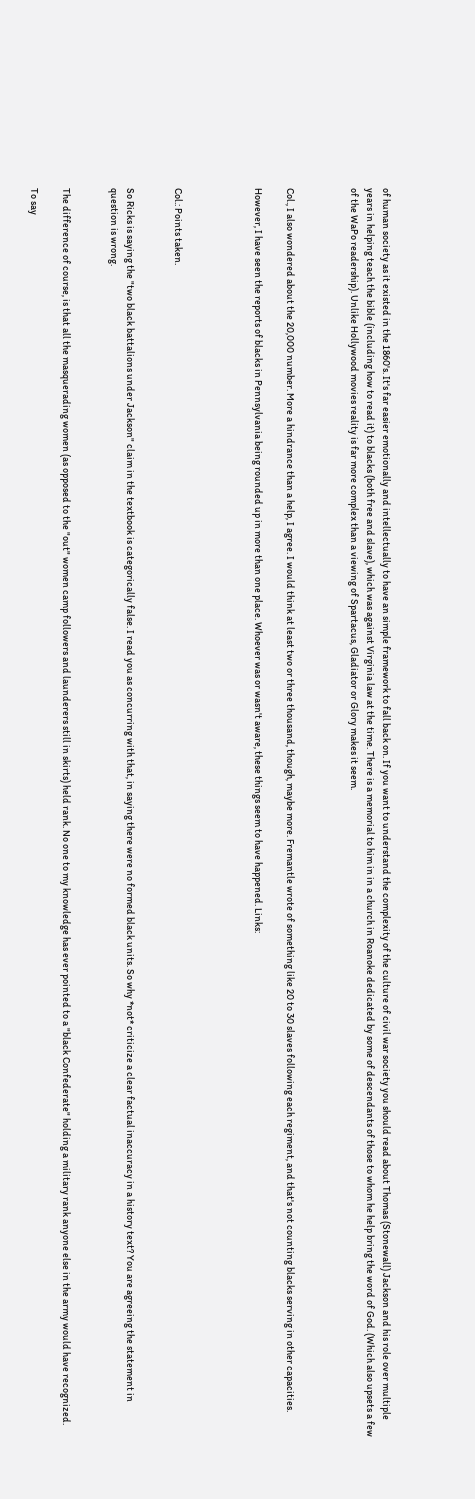of human society as it existed in the 1860's. It's far easier emotionally and intellectually to have an simple framework to fall back on. If you want to understand the complexity of the culture of civil war society you should read about Thomas (Stonewall) Jackson and his role over multiple years in helping teach the bible (including how to read it) to blacks (both free and slave), which was against Virginia law at the time. There is a memorial to him in in a church in Roanoke dedicated by some of descendants of those to whom he help bring the word of God. (Which also upsets a few of the WaPo readership). Unlike Hollywood movies reality is far more complex than a viewing of Spartacus, Gladiator or Glory makes it seem.



Col., I also wondered about the 20,000 number. More a hindrance than a help, I agree. I would think at least two or three thousand, though, maybe more. Fremantle wrote of something like 20 to 30 slaves following each regiment, and that's not counting blacks serving in other capacities.

However, I have seen the reports of blacks in Pennsylvania being rounded up in more than one place. Whoever was or wasn't aware, these things seem to have happened. Links:




Col.: Points taken.


So Ricks is saying the "two black battalions under Jackson" claim in the textbook is categorically false. I read you as concurring with that, in saying there were no formed black units. So why *not* criticize a clear factual inaccuracy in a history text? You are agreeing the statement in question is wrong.


The difference of course, is that all the masquerading women (as opposed to the "out" women camp followers and launderers still in skirts) held rank. No one to my knowledge has ever pointed to a "black Confederate" holding a military rank anyone else in the army would have recognized.

To say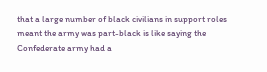that a large number of black civilians in support roles meant the army was part-black is like saying the Confederate army had a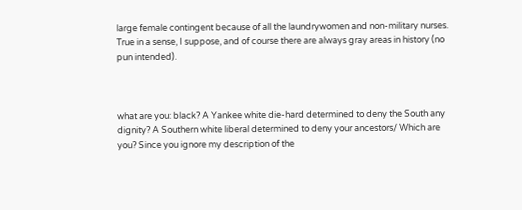large female contingent because of all the laundrywomen and non-military nurses. True in a sense, I suppose, and of course there are always gray areas in history (no pun intended).



what are you: black? A Yankee white die-hard determined to deny the South any dignity? A Southern white liberal determined to deny your ancestors/ Which are you? Since you ignore my description of the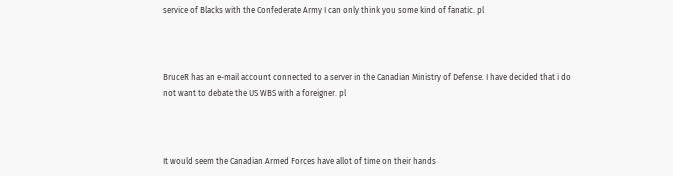service of Blacks with the Confederate Army I can only think you some kind of fanatic. pl



BruceR has an e-mail account connected to a server in the Canadian Ministry of Defense. I have decided that i do not want to debate the US WBS with a foreigner. pl



It would seem the Canadian Armed Forces have allot of time on their hands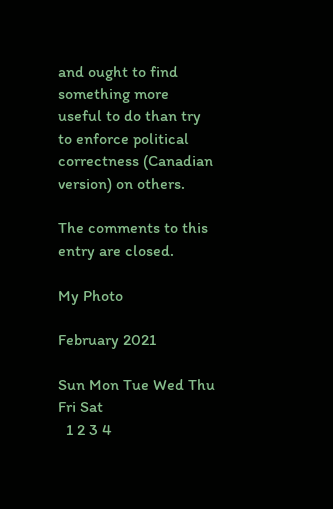and ought to find something more useful to do than try to enforce political correctness (Canadian version) on others.

The comments to this entry are closed.

My Photo

February 2021

Sun Mon Tue Wed Thu Fri Sat
  1 2 3 4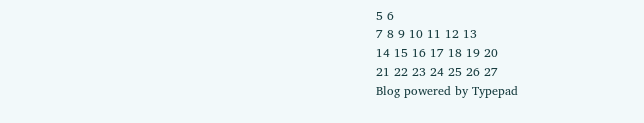5 6
7 8 9 10 11 12 13
14 15 16 17 18 19 20
21 22 23 24 25 26 27
Blog powered by Typepad